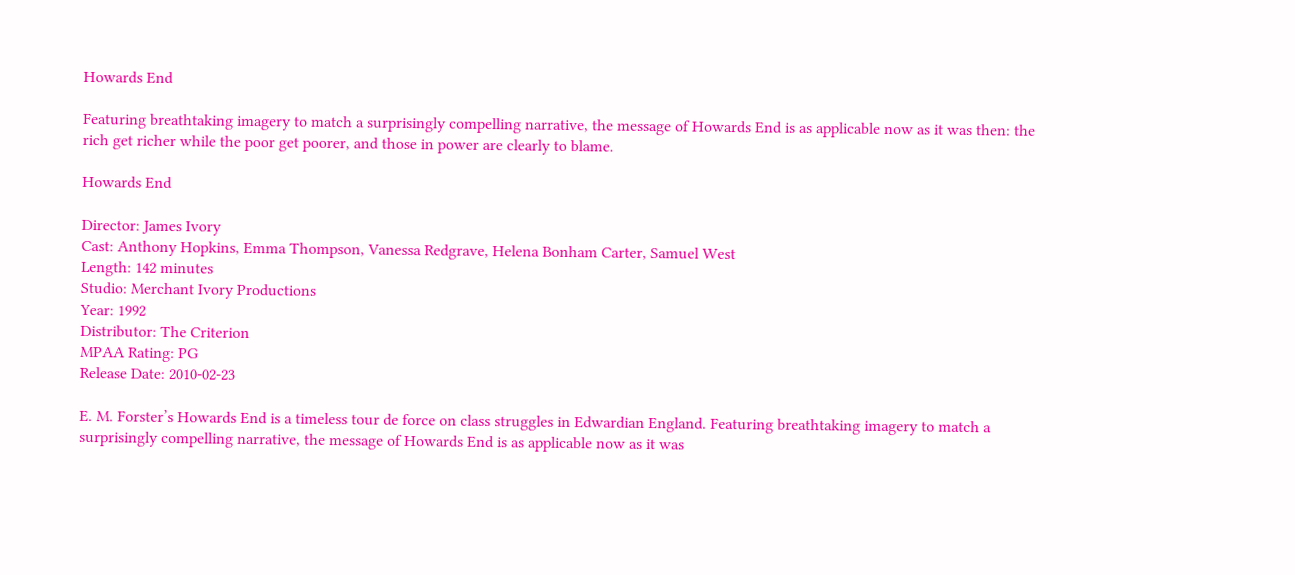Howards End

Featuring breathtaking imagery to match a surprisingly compelling narrative, the message of Howards End is as applicable now as it was then: the rich get richer while the poor get poorer, and those in power are clearly to blame.

Howards End

Director: James Ivory
Cast: Anthony Hopkins, Emma Thompson, Vanessa Redgrave, Helena Bonham Carter, Samuel West
Length: 142 minutes
Studio: Merchant Ivory Productions
Year: 1992
Distributor: The Criterion
MPAA Rating: PG
Release Date: 2010-02-23

E. M. Forster’s Howards End is a timeless tour de force on class struggles in Edwardian England. Featuring breathtaking imagery to match a surprisingly compelling narrative, the message of Howards End is as applicable now as it was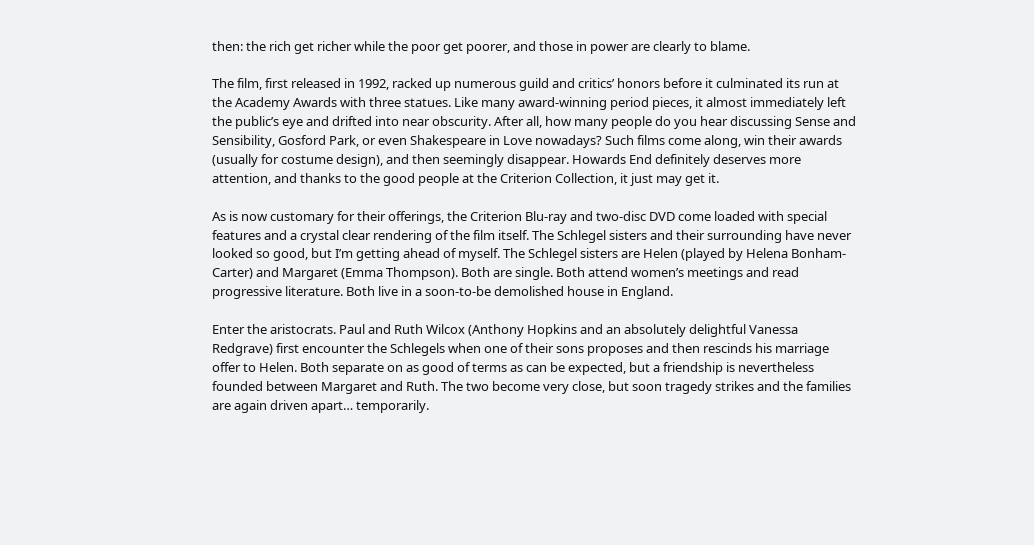then: the rich get richer while the poor get poorer, and those in power are clearly to blame.

The film, first released in 1992, racked up numerous guild and critics’ honors before it culminated its run at the Academy Awards with three statues. Like many award-winning period pieces, it almost immediately left the public’s eye and drifted into near obscurity. After all, how many people do you hear discussing Sense and Sensibility, Gosford Park, or even Shakespeare in Love nowadays? Such films come along, win their awards (usually for costume design), and then seemingly disappear. Howards End definitely deserves more attention, and thanks to the good people at the Criterion Collection, it just may get it.

As is now customary for their offerings, the Criterion Blu-ray and two-disc DVD come loaded with special features and a crystal clear rendering of the film itself. The Schlegel sisters and their surrounding have never looked so good, but I’m getting ahead of myself. The Schlegel sisters are Helen (played by Helena Bonham-Carter) and Margaret (Emma Thompson). Both are single. Both attend women’s meetings and read progressive literature. Both live in a soon-to-be demolished house in England.

Enter the aristocrats. Paul and Ruth Wilcox (Anthony Hopkins and an absolutely delightful Vanessa Redgrave) first encounter the Schlegels when one of their sons proposes and then rescinds his marriage offer to Helen. Both separate on as good of terms as can be expected, but a friendship is nevertheless founded between Margaret and Ruth. The two become very close, but soon tragedy strikes and the families are again driven apart… temporarily.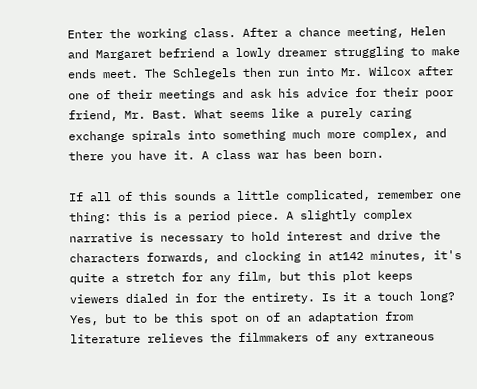Enter the working class. After a chance meeting, Helen and Margaret befriend a lowly dreamer struggling to make ends meet. The Schlegels then run into Mr. Wilcox after one of their meetings and ask his advice for their poor friend, Mr. Bast. What seems like a purely caring exchange spirals into something much more complex, and there you have it. A class war has been born.

If all of this sounds a little complicated, remember one thing: this is a period piece. A slightly complex narrative is necessary to hold interest and drive the characters forwards, and clocking in at142 minutes, it's quite a stretch for any film, but this plot keeps viewers dialed in for the entirety. Is it a touch long? Yes, but to be this spot on of an adaptation from literature relieves the filmmakers of any extraneous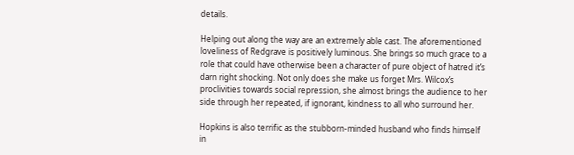details.

Helping out along the way are an extremely able cast. The aforementioned loveliness of Redgrave is positively luminous. She brings so much grace to a role that could have otherwise been a character of pure object of hatred it’s darn right shocking. Not only does she make us forget Mrs. Wilcox’s proclivities towards social repression, she almost brings the audience to her side through her repeated, if ignorant, kindness to all who surround her.

Hopkins is also terrific as the stubborn-minded husband who finds himself in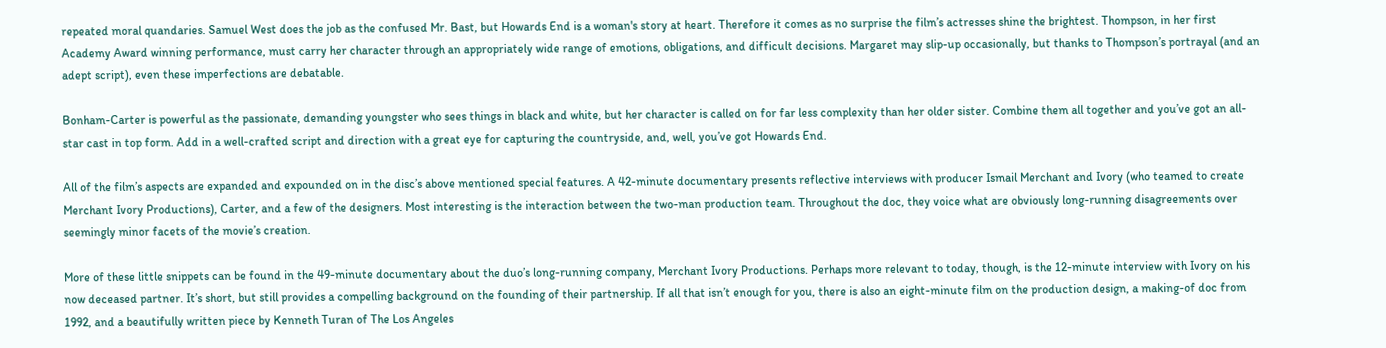repeated moral quandaries. Samuel West does the job as the confused Mr. Bast, but Howards End is a woman's story at heart. Therefore it comes as no surprise the film’s actresses shine the brightest. Thompson, in her first Academy Award winning performance, must carry her character through an appropriately wide range of emotions, obligations, and difficult decisions. Margaret may slip-up occasionally, but thanks to Thompson’s portrayal (and an adept script), even these imperfections are debatable.

Bonham-Carter is powerful as the passionate, demanding youngster who sees things in black and white, but her character is called on for far less complexity than her older sister. Combine them all together and you’ve got an all-star cast in top form. Add in a well-crafted script and direction with a great eye for capturing the countryside, and, well, you’ve got Howards End.

All of the film’s aspects are expanded and expounded on in the disc’s above mentioned special features. A 42-minute documentary presents reflective interviews with producer Ismail Merchant and Ivory (who teamed to create Merchant Ivory Productions), Carter, and a few of the designers. Most interesting is the interaction between the two-man production team. Throughout the doc, they voice what are obviously long-running disagreements over seemingly minor facets of the movie’s creation.

More of these little snippets can be found in the 49-minute documentary about the duo’s long-running company, Merchant Ivory Productions. Perhaps more relevant to today, though, is the 12-minute interview with Ivory on his now deceased partner. It’s short, but still provides a compelling background on the founding of their partnership. If all that isn’t enough for you, there is also an eight-minute film on the production design, a making-of doc from 1992, and a beautifully written piece by Kenneth Turan of The Los Angeles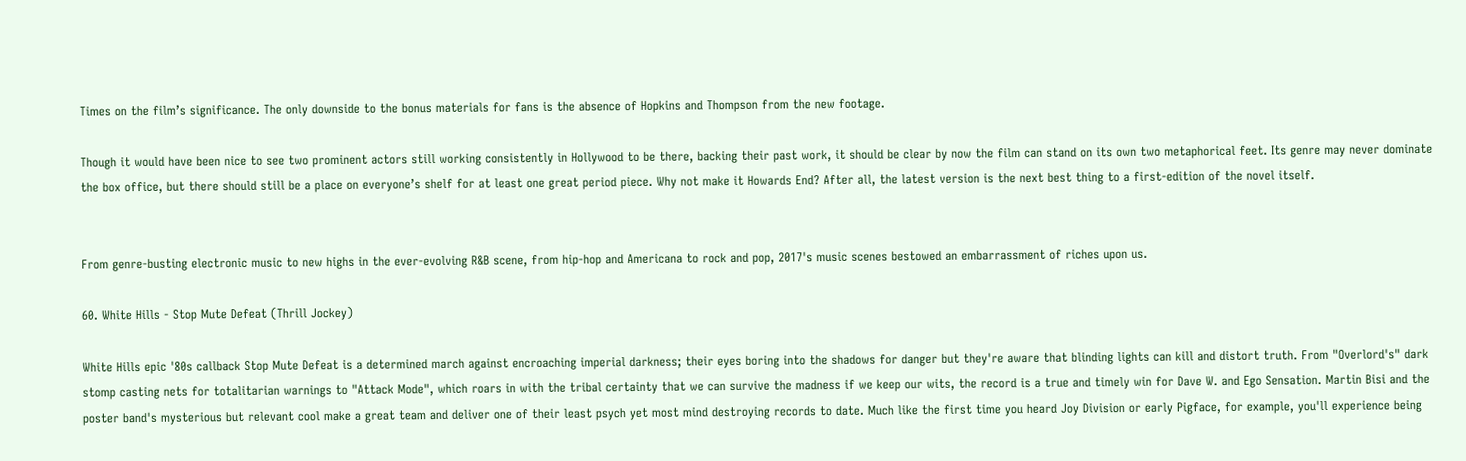Times on the film’s significance. The only downside to the bonus materials for fans is the absence of Hopkins and Thompson from the new footage.

Though it would have been nice to see two prominent actors still working consistently in Hollywood to be there, backing their past work, it should be clear by now the film can stand on its own two metaphorical feet. Its genre may never dominate the box office, but there should still be a place on everyone’s shelf for at least one great period piece. Why not make it Howards End? After all, the latest version is the next best thing to a first-edition of the novel itself.


From genre-busting electronic music to new highs in the ever-evolving R&B scene, from hip-hop and Americana to rock and pop, 2017's music scenes bestowed an embarrassment of riches upon us.

60. White Hills - Stop Mute Defeat (Thrill Jockey)

White Hills epic '80s callback Stop Mute Defeat is a determined march against encroaching imperial darkness; their eyes boring into the shadows for danger but they're aware that blinding lights can kill and distort truth. From "Overlord's" dark stomp casting nets for totalitarian warnings to "Attack Mode", which roars in with the tribal certainty that we can survive the madness if we keep our wits, the record is a true and timely win for Dave W. and Ego Sensation. Martin Bisi and the poster band's mysterious but relevant cool make a great team and deliver one of their least psych yet most mind destroying records to date. Much like the first time you heard Joy Division or early Pigface, for example, you'll experience being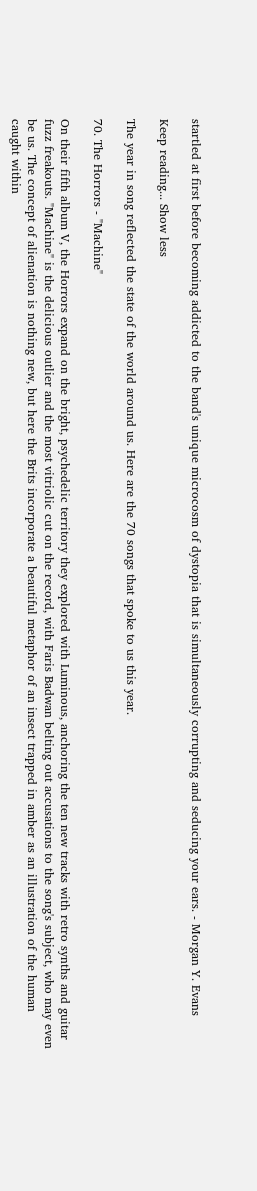startled at first before becoming addicted to the band's unique microcosm of dystopia that is simultaneously corrupting and seducing your ears. - Morgan Y. Evans

Keep reading... Show less

The year in song reflected the state of the world around us. Here are the 70 songs that spoke to us this year.

70. The Horrors - "Machine"

On their fifth album V, the Horrors expand on the bright, psychedelic territory they explored with Luminous, anchoring the ten new tracks with retro synths and guitar fuzz freakouts. "Machine" is the delicious outlier and the most vitriolic cut on the record, with Faris Badwan belting out accusations to the song's subject, who may even be us. The concept of alienation is nothing new, but here the Brits incorporate a beautiful metaphor of an insect trapped in amber as an illustration of the human caught within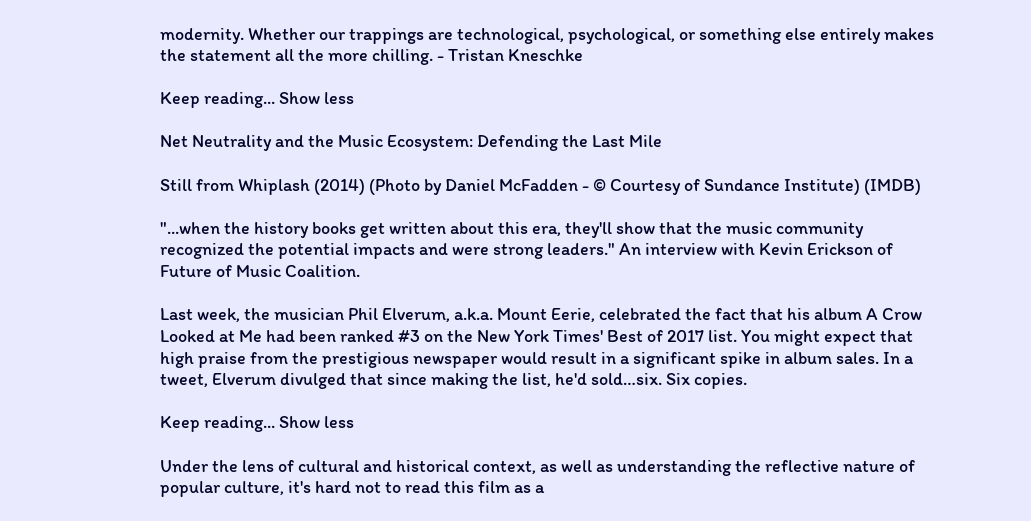modernity. Whether our trappings are technological, psychological, or something else entirely makes the statement all the more chilling. - Tristan Kneschke

Keep reading... Show less

Net Neutrality and the Music Ecosystem: Defending the Last Mile

Still from Whiplash (2014) (Photo by Daniel McFadden - © Courtesy of Sundance Institute) (IMDB)

"...when the history books get written about this era, they'll show that the music community recognized the potential impacts and were strong leaders." An interview with Kevin Erickson of Future of Music Coalition.

Last week, the musician Phil Elverum, a.k.a. Mount Eerie, celebrated the fact that his album A Crow Looked at Me had been ranked #3 on the New York Times' Best of 2017 list. You might expect that high praise from the prestigious newspaper would result in a significant spike in album sales. In a tweet, Elverum divulged that since making the list, he'd sold…six. Six copies.

Keep reading... Show less

Under the lens of cultural and historical context, as well as understanding the reflective nature of popular culture, it's hard not to read this film as a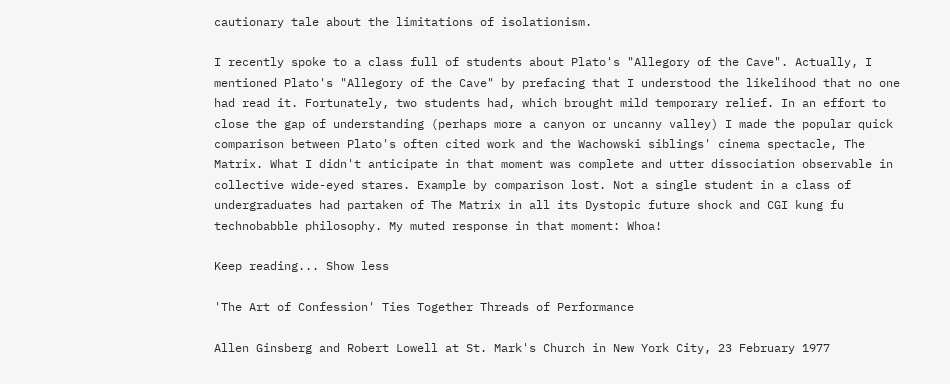cautionary tale about the limitations of isolationism.

I recently spoke to a class full of students about Plato's "Allegory of the Cave". Actually, I mentioned Plato's "Allegory of the Cave" by prefacing that I understood the likelihood that no one had read it. Fortunately, two students had, which brought mild temporary relief. In an effort to close the gap of understanding (perhaps more a canyon or uncanny valley) I made the popular quick comparison between Plato's often cited work and the Wachowski siblings' cinema spectacle, The Matrix. What I didn't anticipate in that moment was complete and utter dissociation observable in collective wide-eyed stares. Example by comparison lost. Not a single student in a class of undergraduates had partaken of The Matrix in all its Dystopic future shock and CGI kung fu technobabble philosophy. My muted response in that moment: Whoa!

Keep reading... Show less

'The Art of Confession' Ties Together Threads of Performance

Allen Ginsberg and Robert Lowell at St. Mark's Church in New York City, 23 February 1977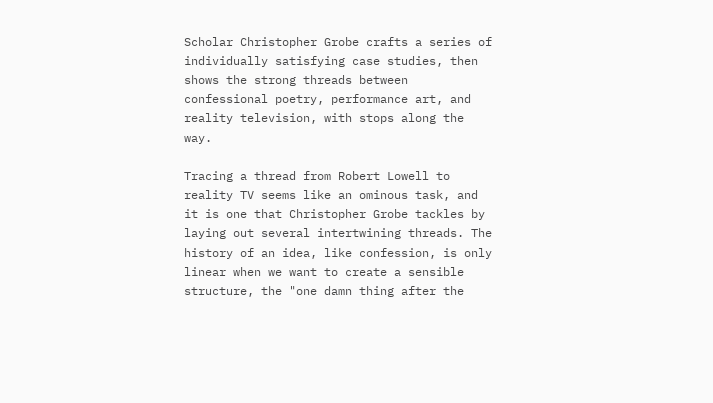Scholar Christopher Grobe crafts a series of individually satisfying case studies, then shows the strong threads between confessional poetry, performance art, and reality television, with stops along the way.

Tracing a thread from Robert Lowell to reality TV seems like an ominous task, and it is one that Christopher Grobe tackles by laying out several intertwining threads. The history of an idea, like confession, is only linear when we want to create a sensible structure, the "one damn thing after the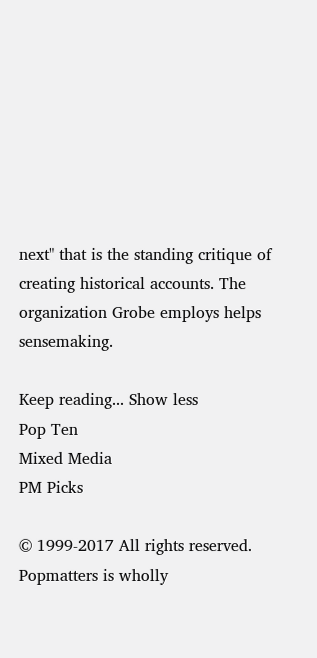next" that is the standing critique of creating historical accounts. The organization Grobe employs helps sensemaking.

Keep reading... Show less
Pop Ten
Mixed Media
PM Picks

© 1999-2017 All rights reserved.
Popmatters is wholly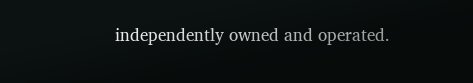independently owned and operated.